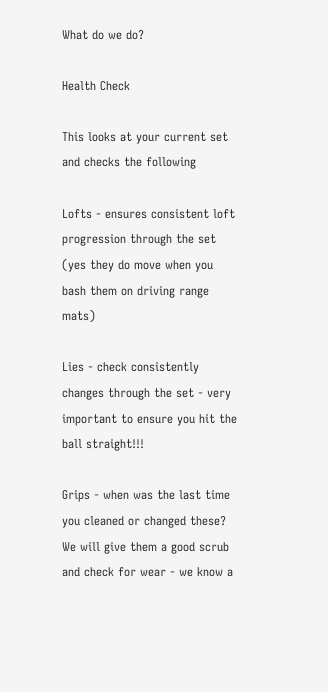What do we do?

Health Check

This looks at your current set and checks the following

Lofts - ensures consistent loft progression through the set (yes they do move when you bash them on driving range mats)

Lies - check consistently changes through the set - very important to ensure you hit the ball straight!!!

Grips - when was the last time you cleaned or changed these? We will give them a good scrub and check for wear - we know a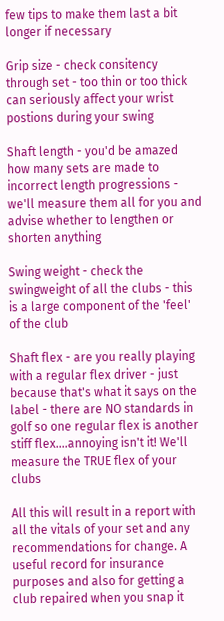few tips to make them last a bit longer if necessary

Grip size - check consitency through set - too thin or too thick can seriously affect your wrist postions during your swing

Shaft length - you'd be amazed how many sets are made to incorrect length progressions - we'll measure them all for you and advise whether to lengthen or shorten anything

Swing weight - check the swingweight of all the clubs - this is a large component of the 'feel' of the club

Shaft flex - are you really playing with a regular flex driver - just because that's what it says on the label - there are NO standards in golf so one regular flex is another stiff flex....annoying isn't it! We'll measure the TRUE flex of your clubs

All this will result in a report with all the vitals of your set and any recommendations for change. A useful record for insurance purposes and also for getting a club repaired when you snap it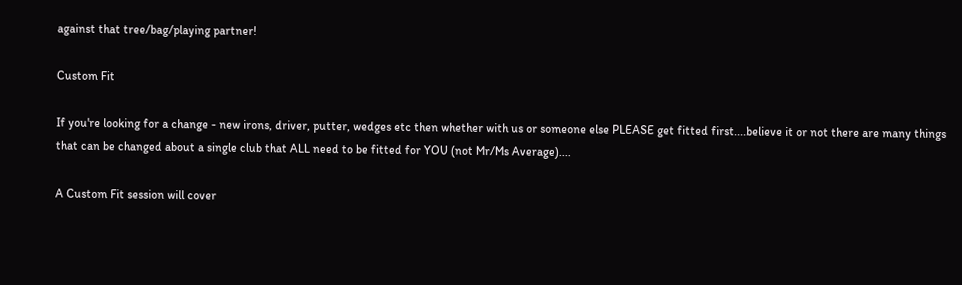against that tree/bag/playing partner!

Custom Fit

If you're looking for a change - new irons, driver, putter, wedges etc then whether with us or someone else PLEASE get fitted first....believe it or not there are many things that can be changed about a single club that ALL need to be fitted for YOU (not Mr/Ms Average)....

A Custom Fit session will cover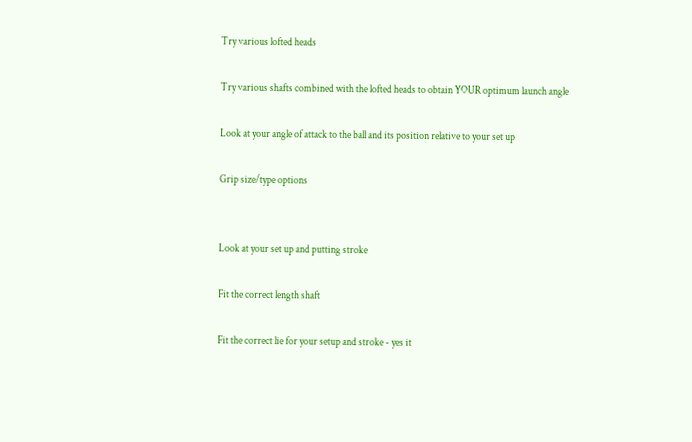Try various lofted heads

Try various shafts combined with the lofted heads to obtain YOUR optimum launch angle

Look at your angle of attack to the ball and its position relative to your set up

Grip size/type options


Look at your set up and putting stroke

Fit the correct length shaft

Fit the correct lie for your setup and stroke - yes it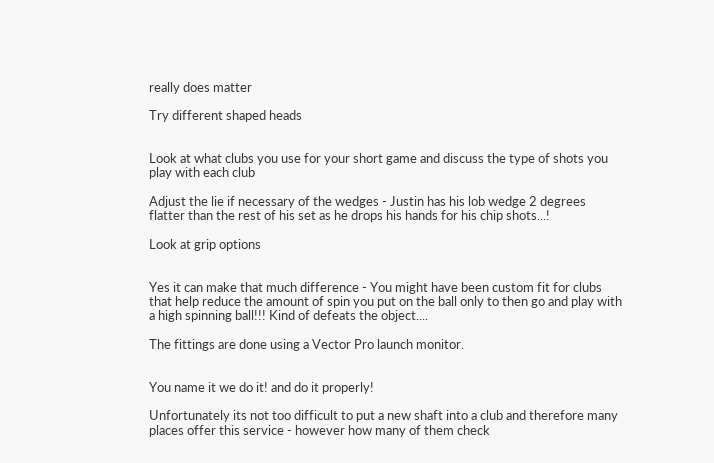really does matter

Try different shaped heads


Look at what clubs you use for your short game and discuss the type of shots you play with each club

Adjust the lie if necessary of the wedges - Justin has his lob wedge 2 degrees flatter than the rest of his set as he drops his hands for his chip shots...!

Look at grip options


Yes it can make that much difference - You might have been custom fit for clubs that help reduce the amount of spin you put on the ball only to then go and play with a high spinning ball!!! Kind of defeats the object....

The fittings are done using a Vector Pro launch monitor.


You name it we do it! and do it properly!

Unfortunately its not too difficult to put a new shaft into a club and therefore many places offer this service - however how many of them check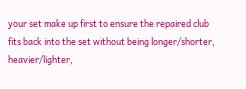your set make up first to ensure the repaired club fits back into the set without being longer/shorter, heavier/lighter,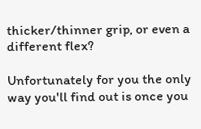thicker/thinner grip, or even a different flex?

Unfortunately for you the only way you'll find out is once you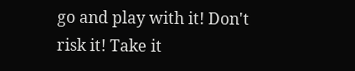go and play with it! Don't risk it! Take it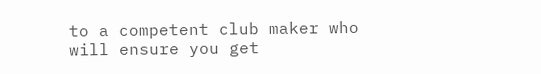to a competent club maker who will ensure you get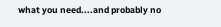what you need....and probably no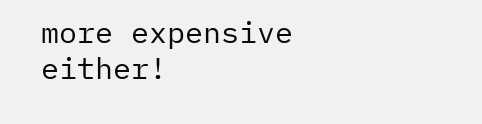more expensive either!